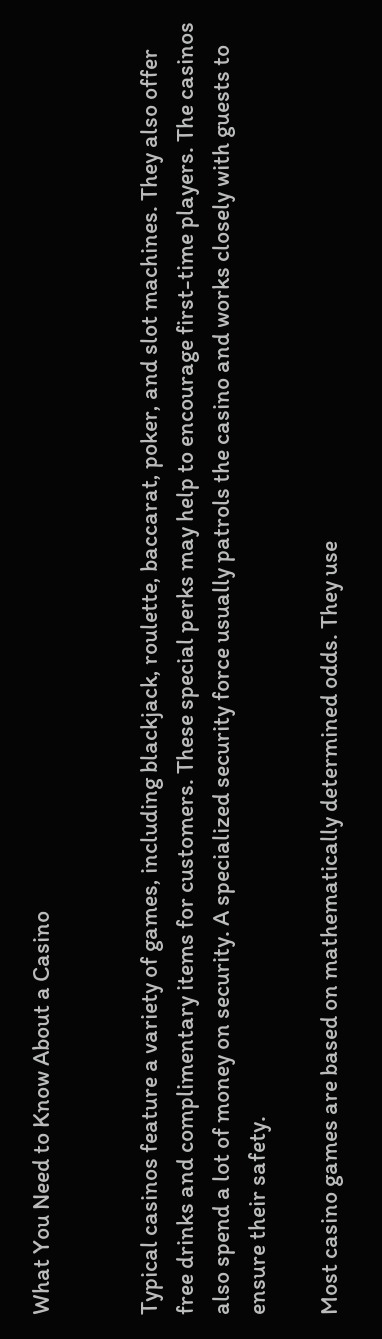What You Need to Know About a Casino


Typical casinos feature a variety of games, including blackjack, roulette, baccarat, poker, and slot machines. They also offer free drinks and complimentary items for customers. These special perks may help to encourage first-time players. The casinos also spend a lot of money on security. A specialized security force usually patrols the casino and works closely with guests to ensure their safety.

Most casino games are based on mathematically determined odds. They use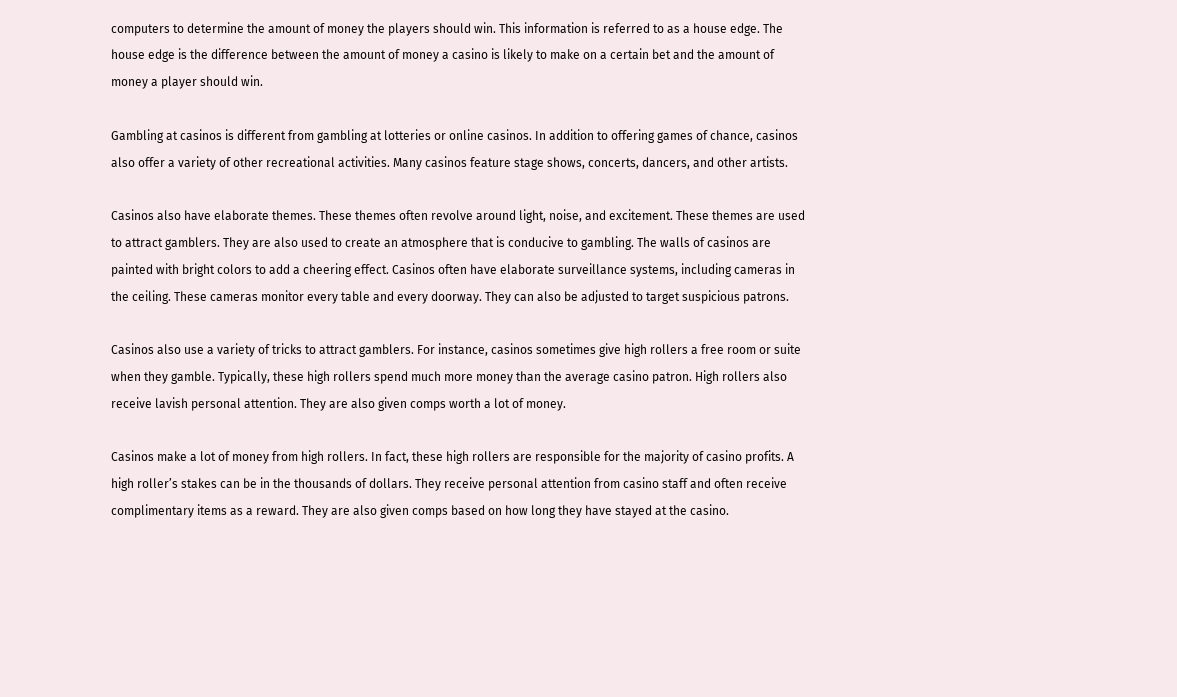computers to determine the amount of money the players should win. This information is referred to as a house edge. The house edge is the difference between the amount of money a casino is likely to make on a certain bet and the amount of money a player should win.

Gambling at casinos is different from gambling at lotteries or online casinos. In addition to offering games of chance, casinos also offer a variety of other recreational activities. Many casinos feature stage shows, concerts, dancers, and other artists.

Casinos also have elaborate themes. These themes often revolve around light, noise, and excitement. These themes are used to attract gamblers. They are also used to create an atmosphere that is conducive to gambling. The walls of casinos are painted with bright colors to add a cheering effect. Casinos often have elaborate surveillance systems, including cameras in the ceiling. These cameras monitor every table and every doorway. They can also be adjusted to target suspicious patrons.

Casinos also use a variety of tricks to attract gamblers. For instance, casinos sometimes give high rollers a free room or suite when they gamble. Typically, these high rollers spend much more money than the average casino patron. High rollers also receive lavish personal attention. They are also given comps worth a lot of money.

Casinos make a lot of money from high rollers. In fact, these high rollers are responsible for the majority of casino profits. A high roller’s stakes can be in the thousands of dollars. They receive personal attention from casino staff and often receive complimentary items as a reward. They are also given comps based on how long they have stayed at the casino.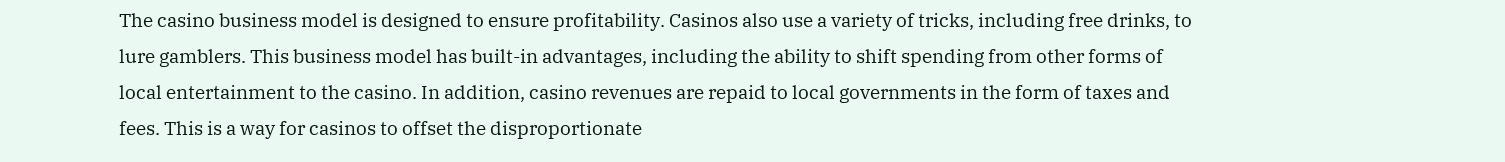The casino business model is designed to ensure profitability. Casinos also use a variety of tricks, including free drinks, to lure gamblers. This business model has built-in advantages, including the ability to shift spending from other forms of local entertainment to the casino. In addition, casino revenues are repaid to local governments in the form of taxes and fees. This is a way for casinos to offset the disproportionate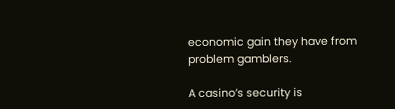economic gain they have from problem gamblers.

A casino’s security is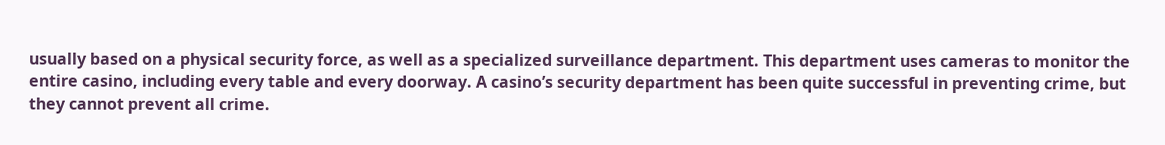usually based on a physical security force, as well as a specialized surveillance department. This department uses cameras to monitor the entire casino, including every table and every doorway. A casino’s security department has been quite successful in preventing crime, but they cannot prevent all crime.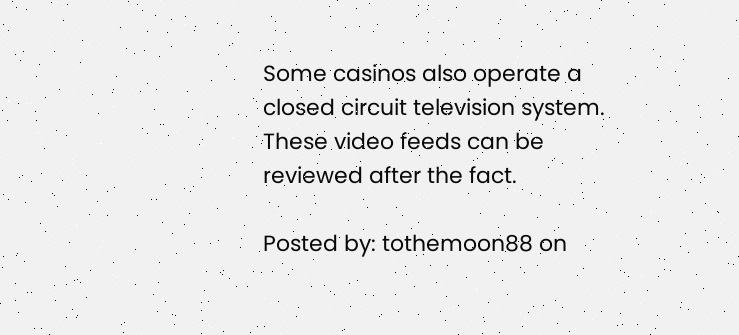Some casinos also operate a closed circuit television system. These video feeds can be reviewed after the fact.

Posted by: tothemoon88 on